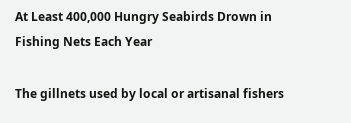At Least 400,000 Hungry Seabirds Drown in Fishing Nets Each Year

The gillnets used by local or artisanal fishers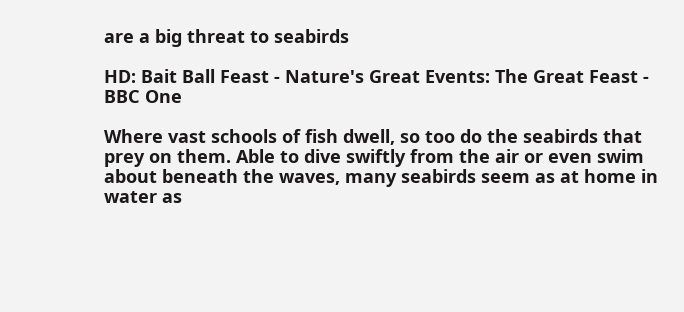are a big threat to seabirds

HD: Bait Ball Feast - Nature's Great Events: The Great Feast - BBC One

Where vast schools of fish dwell, so too do the seabirds that prey on them. Able to dive swiftly from the air or even swim about beneath the waves, many seabirds seem as at home in water as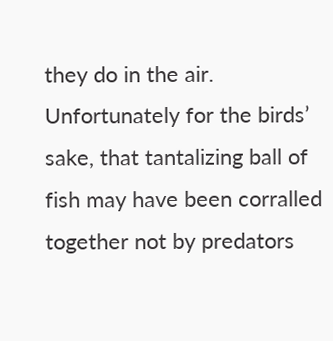they do in the air. Unfortunately for the birds’ sake, that tantalizing ball of fish may have been corralled together not by predators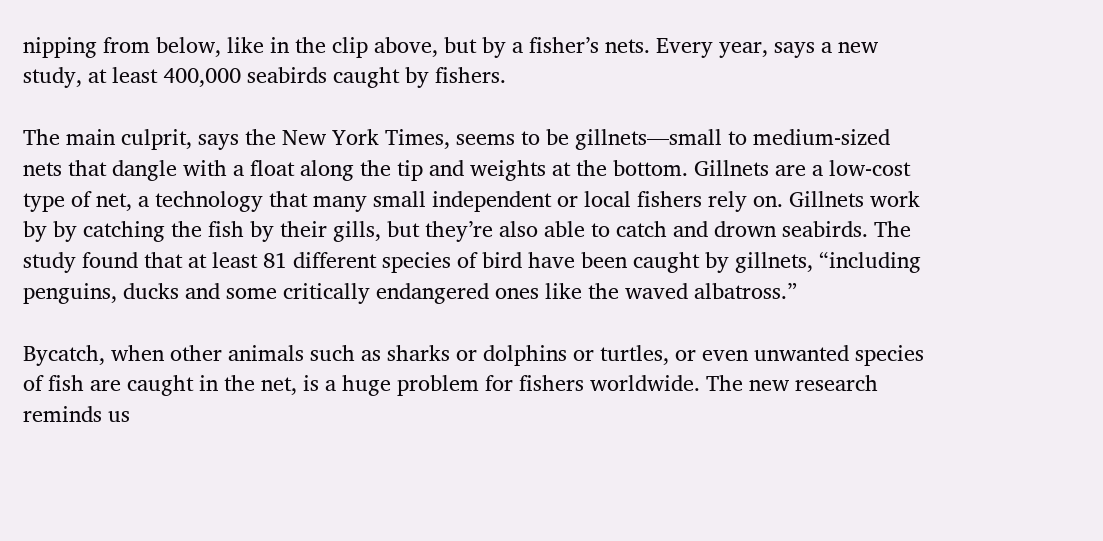nipping from below, like in the clip above, but by a fisher’s nets. Every year, says a new study, at least 400,000 seabirds caught by fishers.

The main culprit, says the New York Times, seems to be gillnets—small to medium-sized nets that dangle with a float along the tip and weights at the bottom. Gillnets are a low-cost type of net, a technology that many small independent or local fishers rely on. Gillnets work by by catching the fish by their gills, but they’re also able to catch and drown seabirds. The study found that at least 81 different species of bird have been caught by gillnets, “including penguins, ducks and some critically endangered ones like the waved albatross.”

Bycatch, when other animals such as sharks or dolphins or turtles, or even unwanted species of fish are caught in the net, is a huge problem for fishers worldwide. The new research reminds us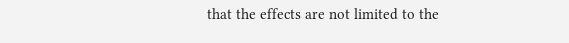that the effects are not limited to the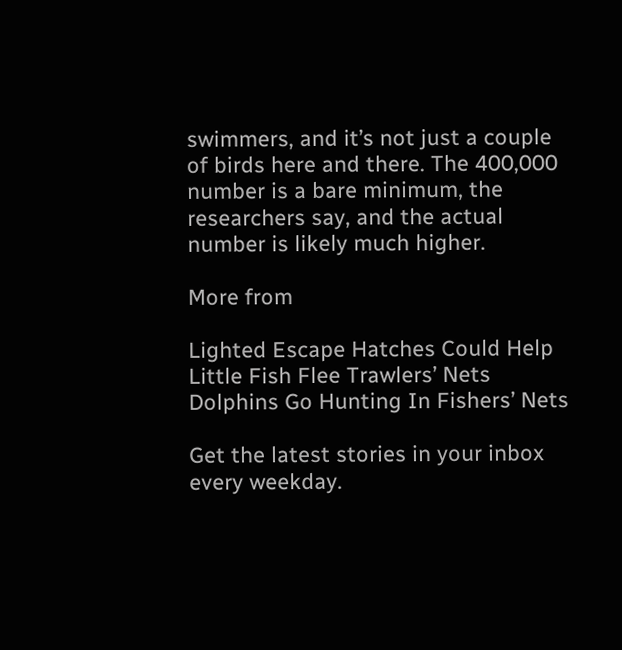swimmers, and it’s not just a couple of birds here and there. The 400,000 number is a bare minimum, the researchers say, and the actual number is likely much higher.

More from

Lighted Escape Hatches Could Help Little Fish Flee Trawlers’ Nets
Dolphins Go Hunting In Fishers’ Nets

Get the latest stories in your inbox every weekday.